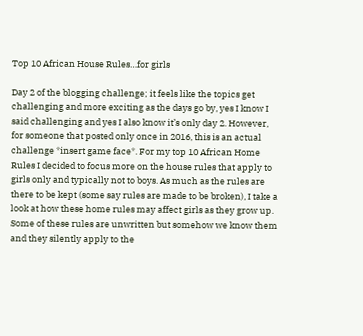Top 10 African House Rules…for girls

Day 2 of the blogging challenge; it feels like the topics get challenging and more exciting as the days go by, yes I know I said challenging and yes I also know it’s only day 2. However, for someone that posted only once in 2016, this is an actual challenge *insert game face*. For my top 10 African Home Rules I decided to focus more on the house rules that apply to girls only and typically not to boys. As much as the rules are there to be kept (some say rules are made to be broken), I take a look at how these home rules may affect girls as they grow up. Some of these rules are unwritten but somehow we know them and they silently apply to the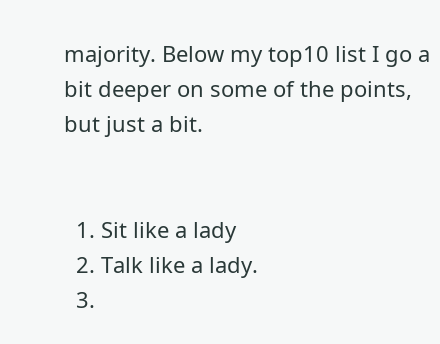majority. Below my top10 list I go a bit deeper on some of the points, but just a bit.


  1. Sit like a lady
  2. Talk like a lady.
  3.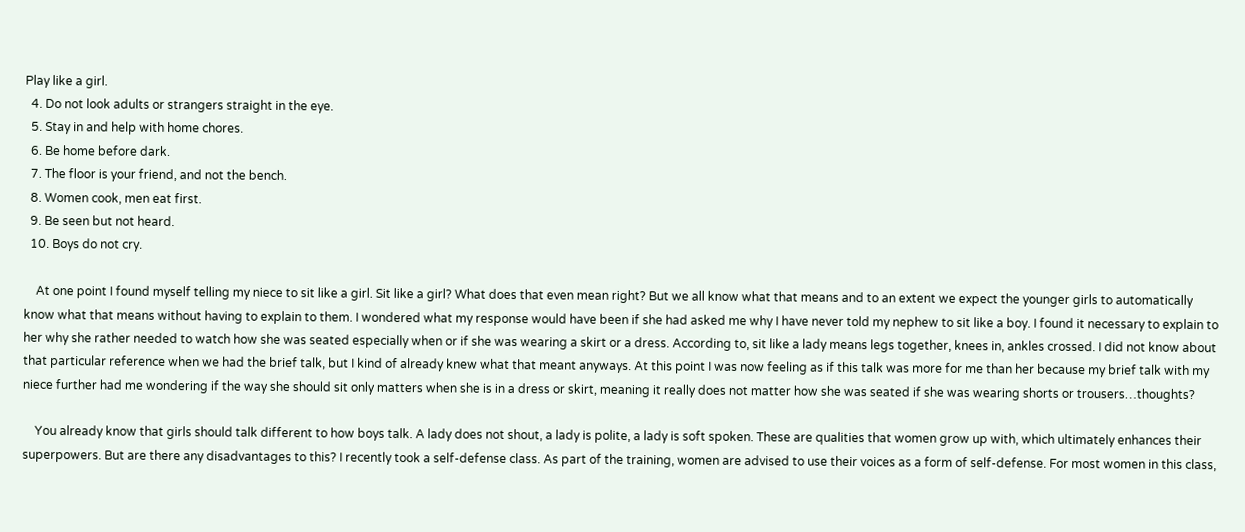Play like a girl.
  4. Do not look adults or strangers straight in the eye.
  5. Stay in and help with home chores.
  6. Be home before dark.
  7. The floor is your friend, and not the bench.
  8. Women cook, men eat first.
  9. Be seen but not heard.
  10. Boys do not cry.

    At one point I found myself telling my niece to sit like a girl. Sit like a girl? What does that even mean right? But we all know what that means and to an extent we expect the younger girls to automatically know what that means without having to explain to them. I wondered what my response would have been if she had asked me why I have never told my nephew to sit like a boy. I found it necessary to explain to her why she rather needed to watch how she was seated especially when or if she was wearing a skirt or a dress. According to, sit like a lady means legs together, knees in, ankles crossed. I did not know about that particular reference when we had the brief talk, but I kind of already knew what that meant anyways. At this point I was now feeling as if this talk was more for me than her because my brief talk with my niece further had me wondering if the way she should sit only matters when she is in a dress or skirt, meaning it really does not matter how she was seated if she was wearing shorts or trousers…thoughts?

    You already know that girls should talk different to how boys talk. A lady does not shout, a lady is polite, a lady is soft spoken. These are qualities that women grow up with, which ultimately enhances their superpowers. But are there any disadvantages to this? I recently took a self-defense class. As part of the training, women are advised to use their voices as a form of self-defense. For most women in this class,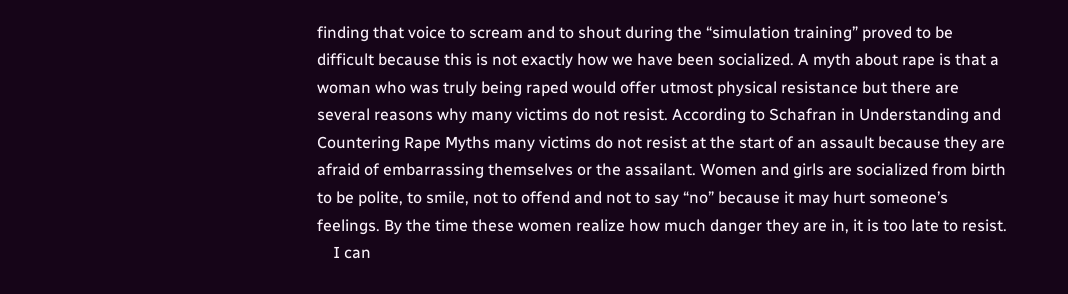finding that voice to scream and to shout during the “simulation training” proved to be difficult because this is not exactly how we have been socialized. A myth about rape is that a woman who was truly being raped would offer utmost physical resistance but there are several reasons why many victims do not resist. According to Schafran in Understanding and Countering Rape Myths many victims do not resist at the start of an assault because they are afraid of embarrassing themselves or the assailant. Women and girls are socialized from birth to be polite, to smile, not to offend and not to say “no” because it may hurt someone’s feelings. By the time these women realize how much danger they are in, it is too late to resist.
    I can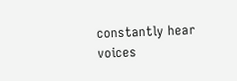constantly hear voices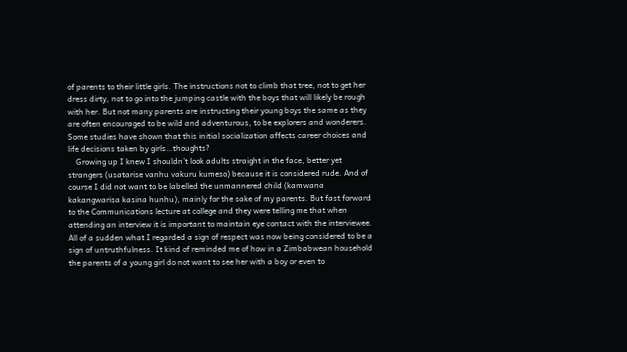of parents to their little girls. The instructions not to climb that tree, not to get her dress dirty, not to go into the jumping castle with the boys that will likely be rough with her. But not many parents are instructing their young boys the same as they are often encouraged to be wild and adventurous, to be explorers and wonderers. Some studies have shown that this initial socialization affects career choices and life decisions taken by girls…thoughts?
    Growing up I knew I shouldn’t look adults straight in the face, better yet strangers (usatarise vanhu vakuru kumeso) because it is considered rude. And of course I did not want to be labelled the unmannered child (kamwana kakangwarisa kasina hunhu), mainly for the sake of my parents. But fast forward to the Communications lecture at college and they were telling me that when attending an interview it is important to maintain eye contact with the interviewee. All of a sudden what I regarded a sign of respect was now being considered to be a sign of untruthfulness. It kind of reminded me of how in a Zimbabwean household the parents of a young girl do not want to see her with a boy or even to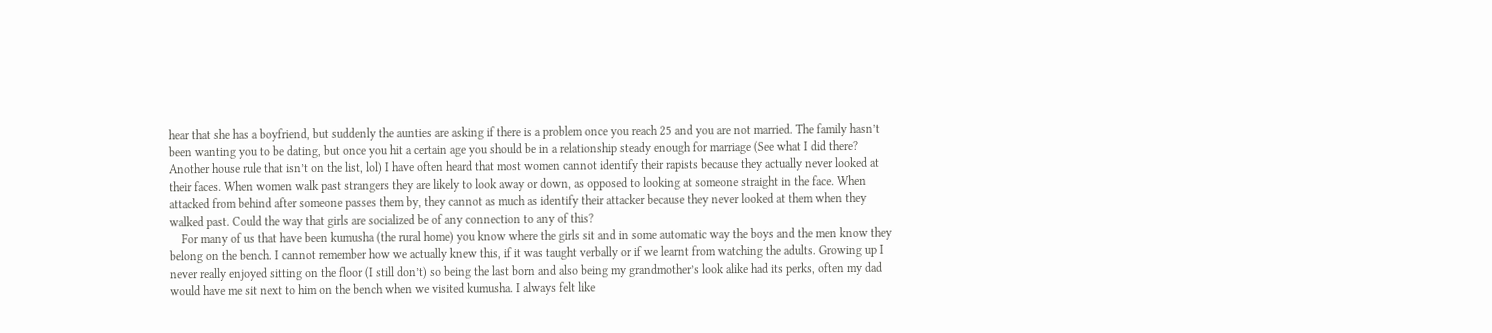hear that she has a boyfriend, but suddenly the aunties are asking if there is a problem once you reach 25 and you are not married. The family hasn’t been wanting you to be dating, but once you hit a certain age you should be in a relationship steady enough for marriage (See what I did there? Another house rule that isn’t on the list, lol) I have often heard that most women cannot identify their rapists because they actually never looked at their faces. When women walk past strangers they are likely to look away or down, as opposed to looking at someone straight in the face. When attacked from behind after someone passes them by, they cannot as much as identify their attacker because they never looked at them when they walked past. Could the way that girls are socialized be of any connection to any of this?
    For many of us that have been kumusha (the rural home) you know where the girls sit and in some automatic way the boys and the men know they belong on the bench. I cannot remember how we actually knew this, if it was taught verbally or if we learnt from watching the adults. Growing up I never really enjoyed sitting on the floor (I still don’t) so being the last born and also being my grandmother’s look alike had its perks, often my dad would have me sit next to him on the bench when we visited kumusha. I always felt like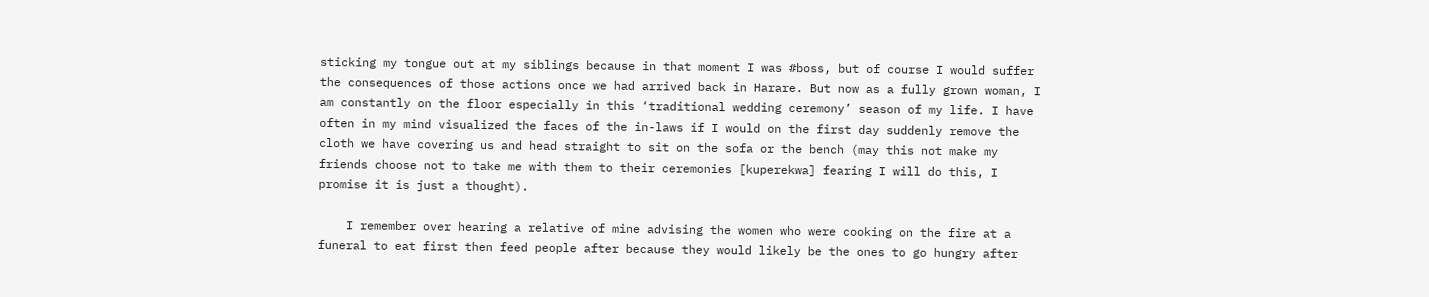sticking my tongue out at my siblings because in that moment I was #boss, but of course I would suffer the consequences of those actions once we had arrived back in Harare. But now as a fully grown woman, I am constantly on the floor especially in this ‘traditional wedding ceremony’ season of my life. I have often in my mind visualized the faces of the in-laws if I would on the first day suddenly remove the cloth we have covering us and head straight to sit on the sofa or the bench (may this not make my friends choose not to take me with them to their ceremonies [kuperekwa] fearing I will do this, I promise it is just a thought).

    I remember over hearing a relative of mine advising the women who were cooking on the fire at a funeral to eat first then feed people after because they would likely be the ones to go hungry after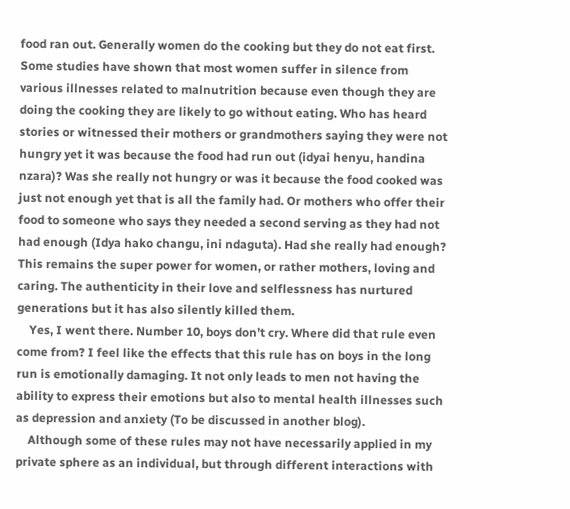food ran out. Generally women do the cooking but they do not eat first. Some studies have shown that most women suffer in silence from various illnesses related to malnutrition because even though they are doing the cooking they are likely to go without eating. Who has heard stories or witnessed their mothers or grandmothers saying they were not hungry yet it was because the food had run out (idyai henyu, handina nzara)? Was she really not hungry or was it because the food cooked was just not enough yet that is all the family had. Or mothers who offer their food to someone who says they needed a second serving as they had not had enough (Idya hako changu, ini ndaguta). Had she really had enough? This remains the super power for women, or rather mothers, loving and caring. The authenticity in their love and selflessness has nurtured generations but it has also silently killed them.
    Yes, I went there. Number 10, boys don’t cry. Where did that rule even come from? I feel like the effects that this rule has on boys in the long run is emotionally damaging. It not only leads to men not having the ability to express their emotions but also to mental health illnesses such as depression and anxiety (To be discussed in another blog).
    Although some of these rules may not have necessarily applied in my private sphere as an individual, but through different interactions with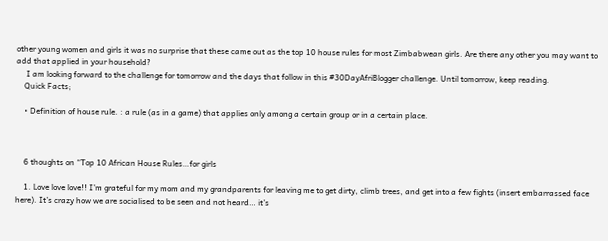other young women and girls it was no surprise that these came out as the top 10 house rules for most Zimbabwean girls. Are there any other you may want to add that applied in your household?
     I am looking forward to the challenge for tomorrow and the days that follow in this #30DayAfriBlogger challenge. Until tomorrow, keep reading.
    Quick Facts;

    • Definition of house rule. : a rule (as in a game) that applies only among a certain group or in a certain place.



    6 thoughts on “Top 10 African House Rules…for girls

    1. Love love love!! I’m grateful for my mom and my grandparents for leaving me to get dirty, climb trees, and get into a few fights (insert embarrassed face here). It’s crazy how we are socialised to be seen and not heard… it’s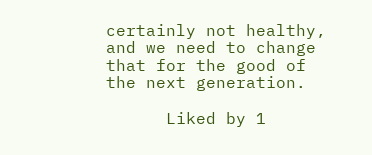certainly not healthy, and we need to change that for the good of the next generation.

      Liked by 1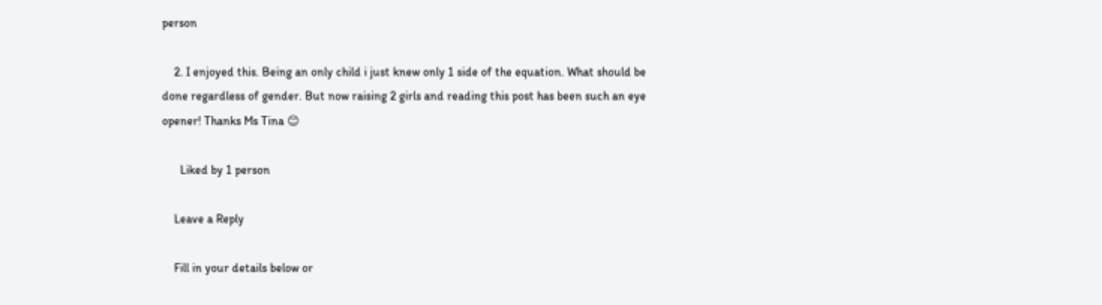person

    2. I enjoyed this. Being an only child i just knew only 1 side of the equation. What should be done regardless of gender. But now raising 2 girls and reading this post has been such an eye opener! Thanks Ms Tina 😊

      Liked by 1 person

    Leave a Reply

    Fill in your details below or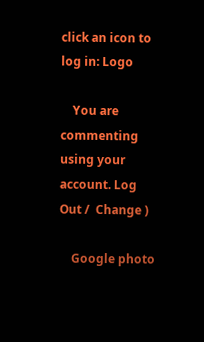click an icon to log in: Logo

    You are commenting using your account. Log Out /  Change )

    Google photo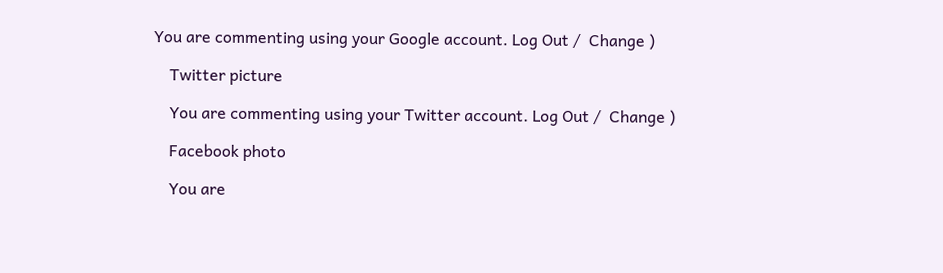You are commenting using your Google account. Log Out /  Change )

    Twitter picture

    You are commenting using your Twitter account. Log Out /  Change )

    Facebook photo

    You are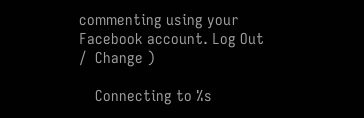commenting using your Facebook account. Log Out /  Change )

    Connecting to %s